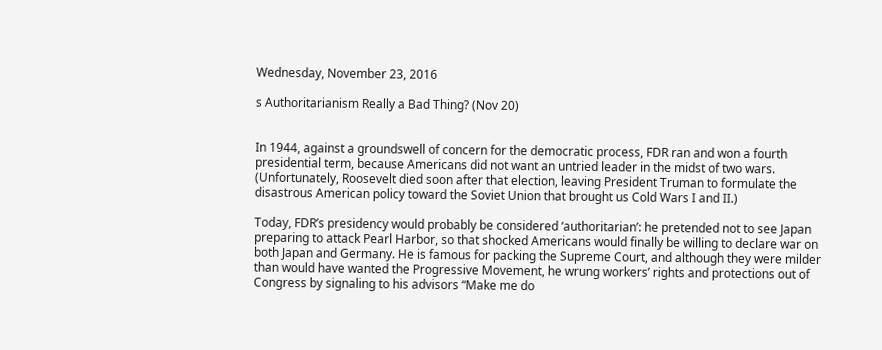Wednesday, November 23, 2016

s Authoritarianism Really a Bad Thing? (Nov 20)


In 1944, against a groundswell of concern for the democratic process, FDR ran and won a fourth presidential term, because Americans did not want an untried leader in the midst of two wars. (Unfortunately, Roosevelt died soon after that election, leaving President Truman to formulate the disastrous American policy toward the Soviet Union that brought us Cold Wars I and II.)

Today, FDR’s presidency would probably be considered ‘authoritarian’: he pretended not to see Japan preparing to attack Pearl Harbor, so that shocked Americans would finally be willing to declare war on both Japan and Germany. He is famous for packing the Supreme Court, and although they were milder than would have wanted the Progressive Movement, he wrung workers’ rights and protections out of Congress by signaling to his advisors “Make me do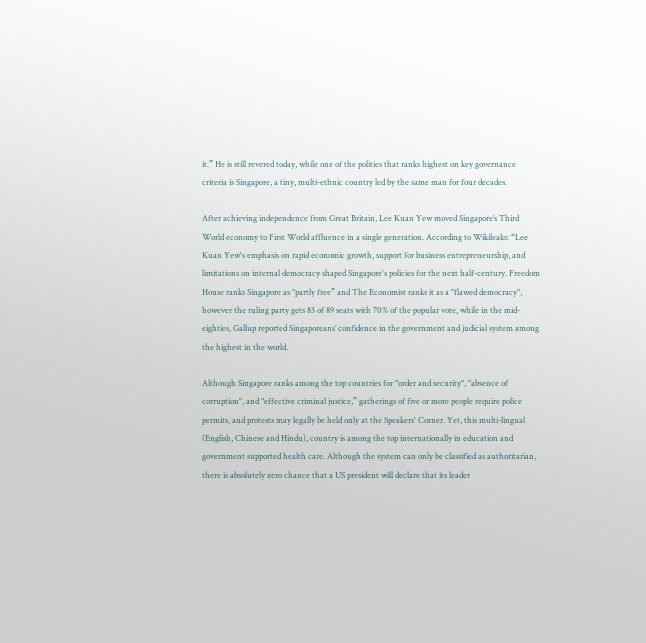it.” He is still revered today, while one of the polities that ranks highest on key governance criteria is Singapore, a tiny, multi-ethnic country led by the same man for four decades.

After achieving independence from Great Britain, Lee Kuan Yew moved Singapore’s Third World economy to First World affluence in a single generation. According to Wikileaks: “Lee Kuan Yew's emphasis on rapid economic growth, support for business entrepreneurship, and limitations on internal democracy shaped Singapore's policies for the next half-century. Freedom House ranks Singapore as "partly free” and The Economist ranks it as a "flawed democracy", however the ruling party gets 83 of 89 seats with 70% of the popular vote, while in the mid-eighties, Gallup reported Singaporeans’ confidence in the government and judicial system among the highest in the world.

Although Singapore ranks among the top countries for "order and security", "absence of corruption", and "effective criminal justice,” gatherings of five or more people require police permits, and protests may legally be held only at the Speakers' Corner. Yet, this multi-lingual (English, Chinese and Hindu), country is among the top internationally in education and government supported health care. Although the system can only be classified as authoritarian, there is absolutely zero chance that a US president will declare that its leader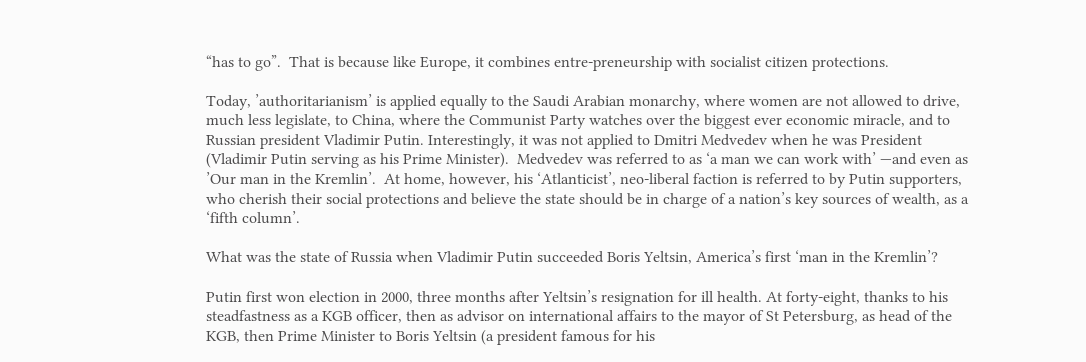“has to go”.  That is because like Europe, it combines entre-preneurship with socialist citizen protections.

Today, ’authoritarianism’ is applied equally to the Saudi Arabian monarchy, where women are not allowed to drive, much less legislate, to China, where the Communist Party watches over the biggest ever economic miracle, and to Russian president Vladimir Putin. Interestingly, it was not applied to Dmitri Medvedev when he was President (Vladimir Putin serving as his Prime Minister).  Medvedev was referred to as ‘a man we can work with’ —and even as ’Our man in the Kremlin’.  At home, however, his ‘Atlanticist’, neo-liberal faction is referred to by Putin supporters, who cherish their social protections and believe the state should be in charge of a nation’s key sources of wealth, as a ‘fifth column’.

What was the state of Russia when Vladimir Putin succeeded Boris Yeltsin, America’s first ‘man in the Kremlin’?

Putin first won election in 2000, three months after Yeltsin’s resignation for ill health. At forty-eight, thanks to his steadfastness as a KGB officer, then as advisor on international affairs to the mayor of St Petersburg, as head of the KGB, then Prime Minister to Boris Yeltsin (a president famous for his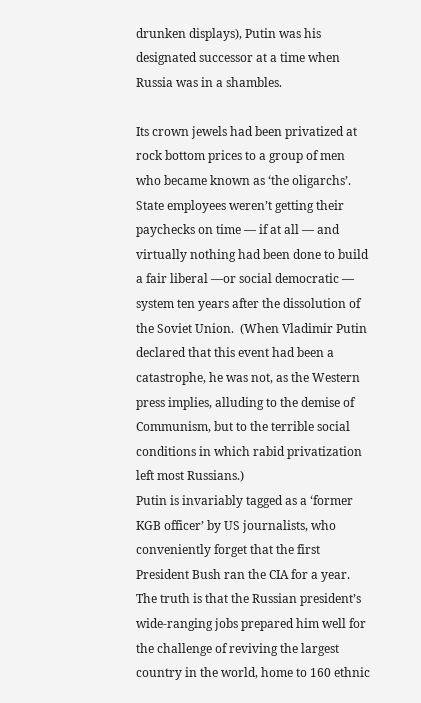drunken displays), Putin was his designated successor at a time when Russia was in a shambles.

Its crown jewels had been privatized at rock bottom prices to a group of men who became known as ‘the oligarchs’.  State employees weren’t getting their paychecks on time — if at all — and virtually nothing had been done to build a fair liberal —or social democratic — system ten years after the dissolution of the Soviet Union.  (When Vladimir Putin declared that this event had been a catastrophe, he was not, as the Western press implies, alluding to the demise of Communism, but to the terrible social conditions in which rabid privatization left most Russians.)
Putin is invariably tagged as a ‘former KGB officer’ by US journalists, who conveniently forget that the first President Bush ran the CIA for a year. The truth is that the Russian president’s wide-ranging jobs prepared him well for the challenge of reviving the largest country in the world, home to 160 ethnic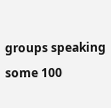groups speaking some 100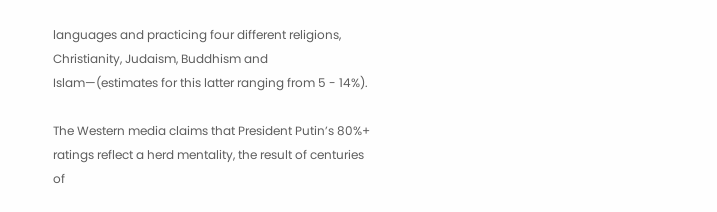languages and practicing four different religions, Christianity, Judaism, Buddhism and Islam—(estimates for this latter ranging from 5 - 14%).

The Western media claims that President Putin’s 80%+ ratings reflect a herd mentality, the result of centuries of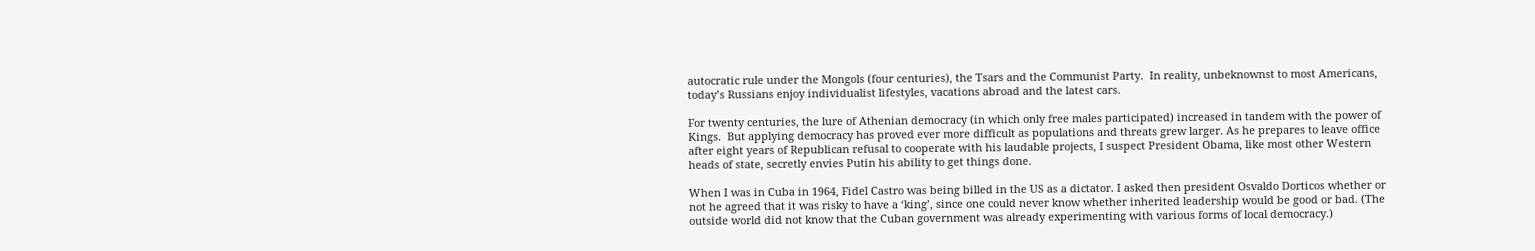autocratic rule under the Mongols (four centuries), the Tsars and the Communist Party.  In reality, unbeknownst to most Americans, today’s Russians enjoy individualist lifestyles, vacations abroad and the latest cars.

For twenty centuries, the lure of Athenian democracy (in which only free males participated) increased in tandem with the power of Kings.  But applying democracy has proved ever more difficult as populations and threats grew larger. As he prepares to leave office after eight years of Republican refusal to cooperate with his laudable projects, I suspect President Obama, like most other Western heads of state, secretly envies Putin his ability to get things done.

When I was in Cuba in 1964, Fidel Castro was being billed in the US as a dictator. I asked then president Osvaldo Dorticos whether or not he agreed that it was risky to have a ‘king’, since one could never know whether inherited leadership would be good or bad. (The outside world did not know that the Cuban government was already experimenting with various forms of local democracy.)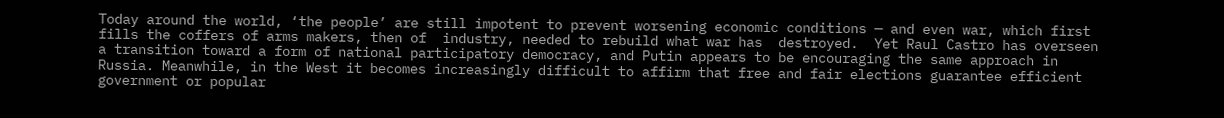Today around the world, ‘the people’ are still impotent to prevent worsening economic conditions — and even war, which first fills the coffers of arms makers, then of  industry, needed to rebuild what war has  destroyed.  Yet Raul Castro has overseen a transition toward a form of national participatory democracy, and Putin appears to be encouraging the same approach in Russia. Meanwhile, in the West it becomes increasingly difficult to affirm that free and fair elections guarantee efficient government or popular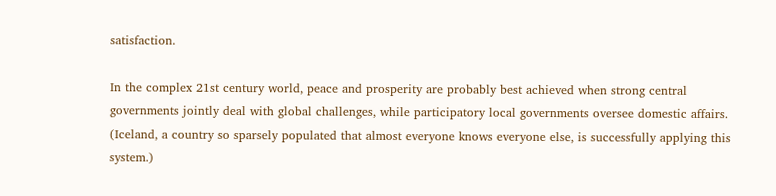satisfaction.

In the complex 21st century world, peace and prosperity are probably best achieved when strong central governments jointly deal with global challenges, while participatory local governments oversee domestic affairs. (Iceland, a country so sparsely populated that almost everyone knows everyone else, is successfully applying this system.)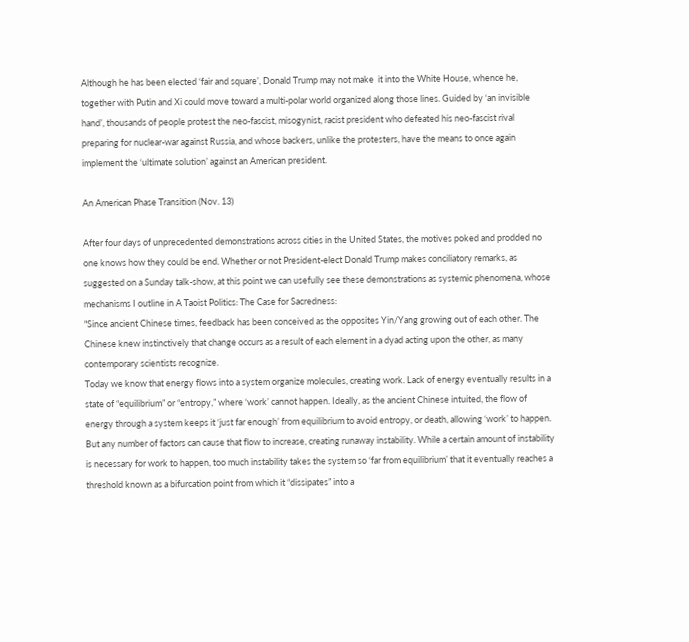Although he has been elected ‘fair and square’, Donald Trump may not make  it into the White House, whence he, together with Putin and Xi could move toward a multi-polar world organized along those lines. Guided by ‘an invisible hand’, thousands of people protest the neo-fascist, misogynist, racist president who defeated his neo-fascist rival preparing for nuclear-war against Russia, and whose backers, unlike the protesters, have the means to once again implement the ‘ultimate solution’ against an American president.

An American Phase Transition (Nov. 13)

After four days of unprecedented demonstrations across cities in the United States, the motives poked and prodded no one knows how they could be end. Whether or not President-elect Donald Trump makes conciliatory remarks, as suggested on a Sunday talk-show, at this point we can usefully see these demonstrations as systemic phenomena, whose mechanisms I outline in A Taoist Politics: The Case for Sacredness:
"Since ancient Chinese times, feedback has been conceived as the opposites Yin/Yang growing out of each other. The Chinese knew instinctively that change occurs as a result of each element in a dyad acting upon the other, as many contemporary scientists recognize.
Today we know that energy flows into a system organize molecules, creating work. Lack of energy eventually results in a state of “equilibrium” or “entropy,” where ‘work’ cannot happen. Ideally, as the ancient Chinese intuited, the flow of energy through a system keeps it ‘just far enough’ from equilibrium to avoid entropy, or death, allowing ‘work’ to happen. But any number of factors can cause that flow to increase, creating runaway instability. While a certain amount of instability is necessary for work to happen, too much instability takes the system so ‘far from equilibrium’ that it eventually reaches a threshold known as a bifurcation point from which it “dissipates” into a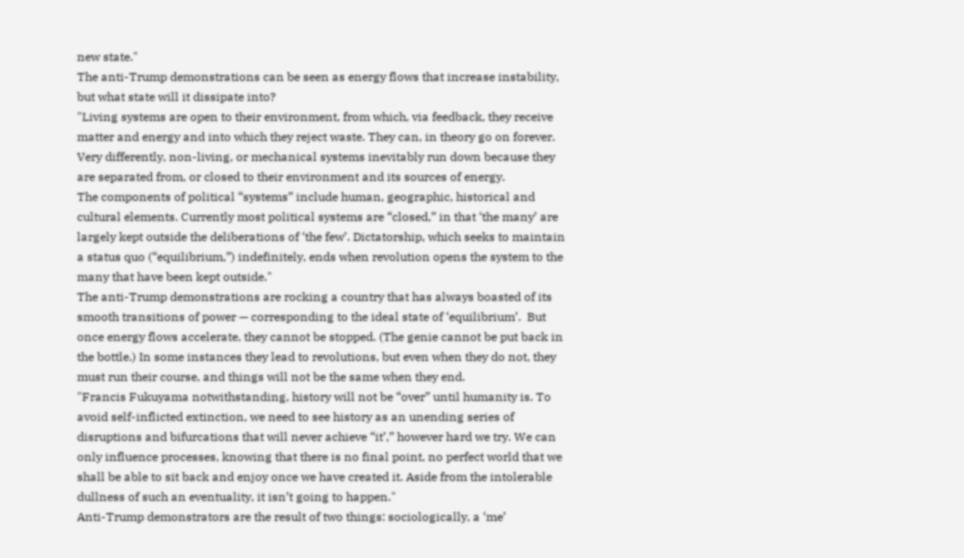new state."
The anti-Trump demonstrations can be seen as energy flows that increase instability, but what state will it dissipate into?
"Living systems are open to their environment, from which, via feedback, they receive matter and energy and into which they reject waste. They can, in theory go on forever. Very differently, non-living, or mechanical systems inevitably run down because they are separated from, or closed to their environment and its sources of energy.
The components of political “systems” include human, geographic, historical and cultural elements. Currently most political systems are “closed,” in that ‘the many’ are largely kept outside the deliberations of ‘the few’. Dictatorship, which seeks to maintain a status quo (“equilibrium,”) indefinitely, ends when revolution opens the system to the many that have been kept outside."
The anti-Trump demonstrations are rocking a country that has always boasted of its smooth transitions of power — corresponding to the ideal state of ‘equilibrium’.  But once energy flows accelerate, they cannot be stopped. (The genie cannot be put back in the bottle.) In some instances they lead to revolutions, but even when they do not, they must run their course, and things will not be the same when they end.
"Francis Fukuyama notwithstanding, history will not be “over” until humanity is. To avoid self-inflicted extinction, we need to see history as an unending series of disruptions and bifurcations that will never achieve “it’,” however hard we try. We can only influence processes, knowing that there is no final point, no perfect world that we shall be able to sit back and enjoy once we have created it. Aside from the intolerable dullness of such an eventuality, it isn’t going to happen."
Anti-Trump demonstrators are the result of two things: sociologically, a ‘me’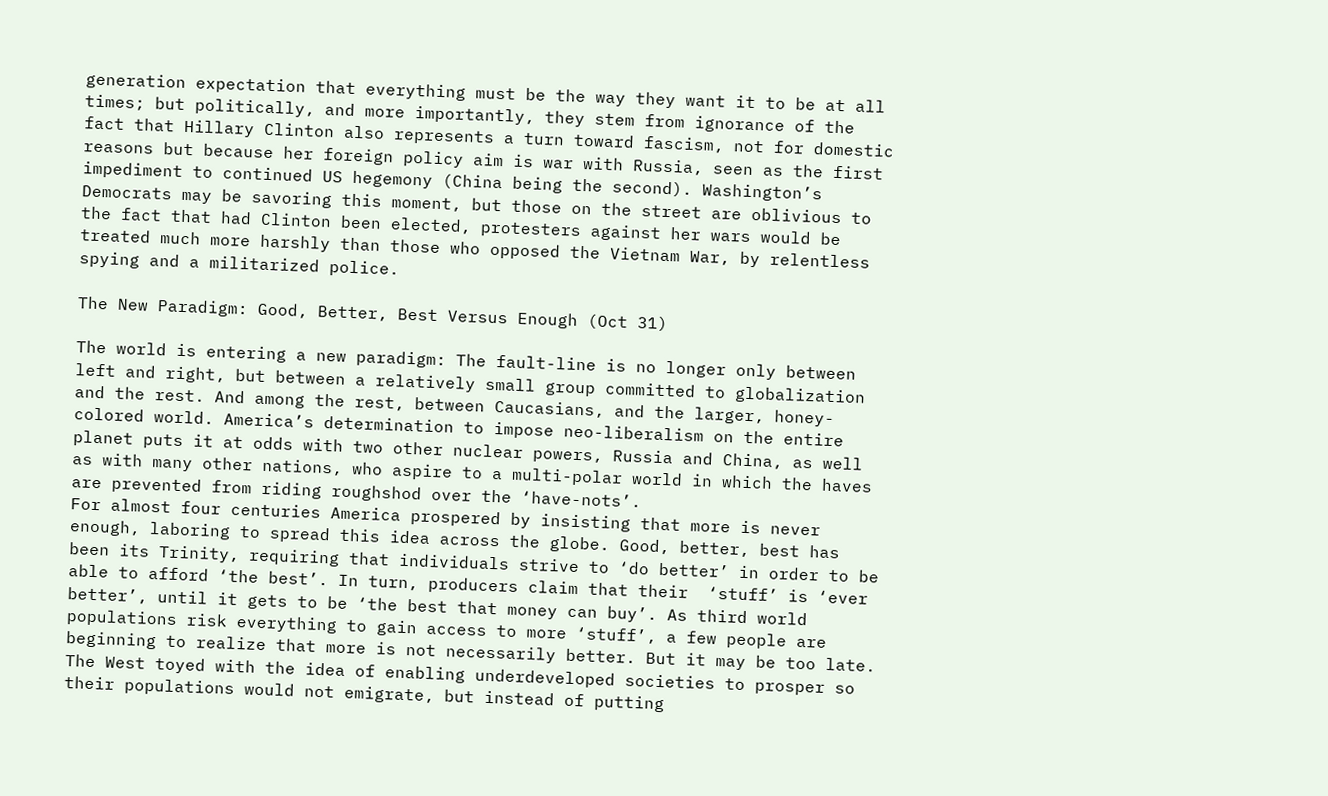generation expectation that everything must be the way they want it to be at all times; but politically, and more importantly, they stem from ignorance of the fact that Hillary Clinton also represents a turn toward fascism, not for domestic reasons but because her foreign policy aim is war with Russia, seen as the first impediment to continued US hegemony (China being the second). Washington’s Democrats may be savoring this moment, but those on the street are oblivious to the fact that had Clinton been elected, protesters against her wars would be treated much more harshly than those who opposed the Vietnam War, by relentless spying and a militarized police.

The New Paradigm: Good, Better, Best Versus Enough (Oct 31)

The world is entering a new paradigm: The fault-line is no longer only between left and right, but between a relatively small group committed to globalization and the rest. And among the rest, between Caucasians, and the larger, honey-colored world. America’s determination to impose neo-liberalism on the entire planet puts it at odds with two other nuclear powers, Russia and China, as well as with many other nations, who aspire to a multi-polar world in which the haves are prevented from riding roughshod over the ‘have-nots’.
For almost four centuries America prospered by insisting that more is never enough, laboring to spread this idea across the globe. Good, better, best has been its Trinity, requiring that individuals strive to ‘do better’ in order to be able to afford ‘the best’. In turn, producers claim that their  ‘stuff’ is ‘ever better’, until it gets to be ‘the best that money can buy’. As third world populations risk everything to gain access to more ‘stuff’, a few people are beginning to realize that more is not necessarily better. But it may be too late.
The West toyed with the idea of enabling underdeveloped societies to prosper so their populations would not emigrate, but instead of putting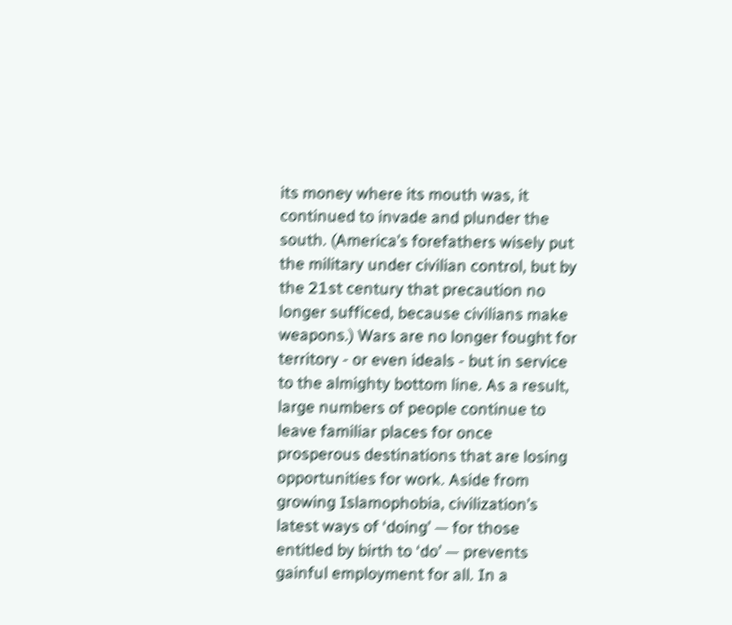its money where its mouth was, it continued to invade and plunder the south. (America’s forefathers wisely put the military under civilian control, but by the 21st century that precaution no longer sufficed, because civilians make weapons.) Wars are no longer fought for territory - or even ideals - but in service to the almighty bottom line. As a result, large numbers of people continue to leave familiar places for once prosperous destinations that are losing opportunities for work. Aside from growing Islamophobia, civilization’s latest ways of ‘doing’ — for those entitled by birth to ‘do’ — prevents gainful employment for all. In a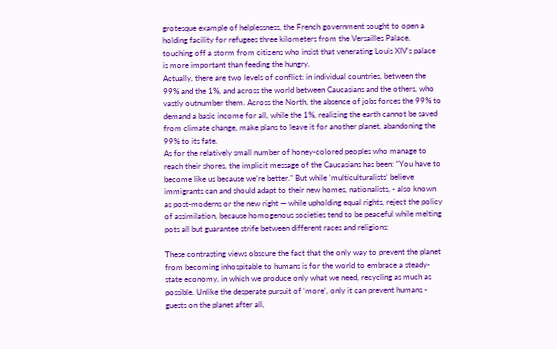grotesque example of helplessness, the French government sought to open a holding facility for refugees three kilometers from the Versailles Palace, touching off a storm from citizens who insist that venerating Louis XIV’s palace is more important than feeding the hungry.
Actually, there are two levels of conflict: in individual countries, between the 99% and the 1%, and across the world between Caucasians and the others, who vastly outnumber them. Across the North, the absence of jobs forces the 99% to demand a basic income for all, while the 1%, realizing the earth cannot be saved from climate change, make plans to leave it for another planet, abandoning the 99% to its fate.
As for the relatively small number of honey-colored peoples who manage to reach their shores, the implicit message of the Caucasians has been: “You have to become like us because we’re better.” But while ‘multiculturalists’ believe immigrants can and should adapt to their new homes, nationalists, - also known as post-moderns or the new right — while upholding equal rights, reject the policy of assimilation, because homogenous societies tend to be peaceful while melting pots all but guarantee strife between different races and religions:

These contrasting views obscure the fact that the only way to prevent the planet from becoming inhospitable to humans is for the world to embrace a steady-state economy, in which we produce only what we need, recycling as much as possible. Unlike the desperate pursuit of ‘more’, only it can prevent humans - guests on the planet after all,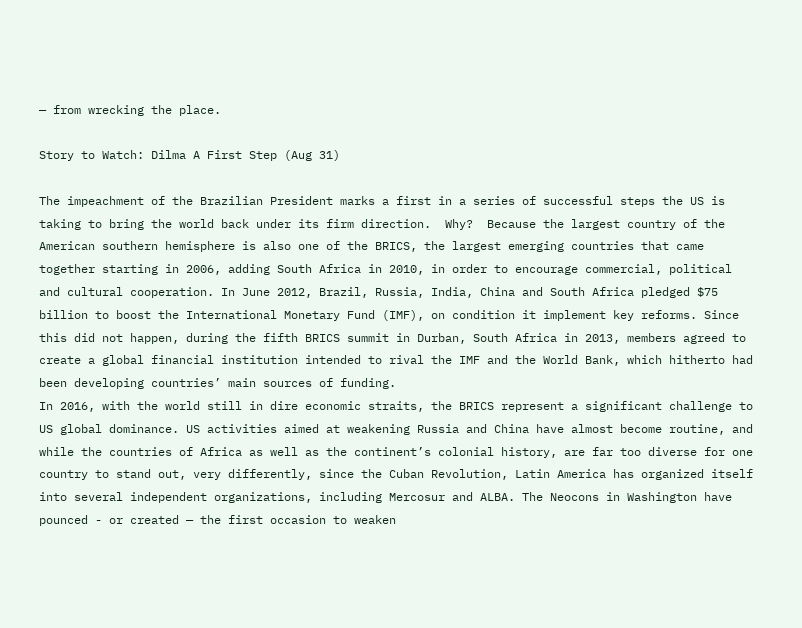— from wrecking the place.

Story to Watch: Dilma A First Step (Aug 31)

The impeachment of the Brazilian President marks a first in a series of successful steps the US is taking to bring the world back under its firm direction.  Why?  Because the largest country of the American southern hemisphere is also one of the BRICS, the largest emerging countries that came together starting in 2006, adding South Africa in 2010, in order to encourage commercial, political and cultural cooperation. In June 2012, Brazil, Russia, India, China and South Africa pledged $75 billion to boost the International Monetary Fund (IMF), on condition it implement key reforms. Since this did not happen, during the fifth BRICS summit in Durban, South Africa in 2013, members agreed to create a global financial institution intended to rival the IMF and the World Bank, which hitherto had been developing countries’ main sources of funding.
In 2016, with the world still in dire economic straits, the BRICS represent a significant challenge to US global dominance. US activities aimed at weakening Russia and China have almost become routine, and while the countries of Africa as well as the continent’s colonial history, are far too diverse for one country to stand out, very differently, since the Cuban Revolution, Latin America has organized itself into several independent organizations, including Mercosur and ALBA. The Neocons in Washington have pounced - or created — the first occasion to weaken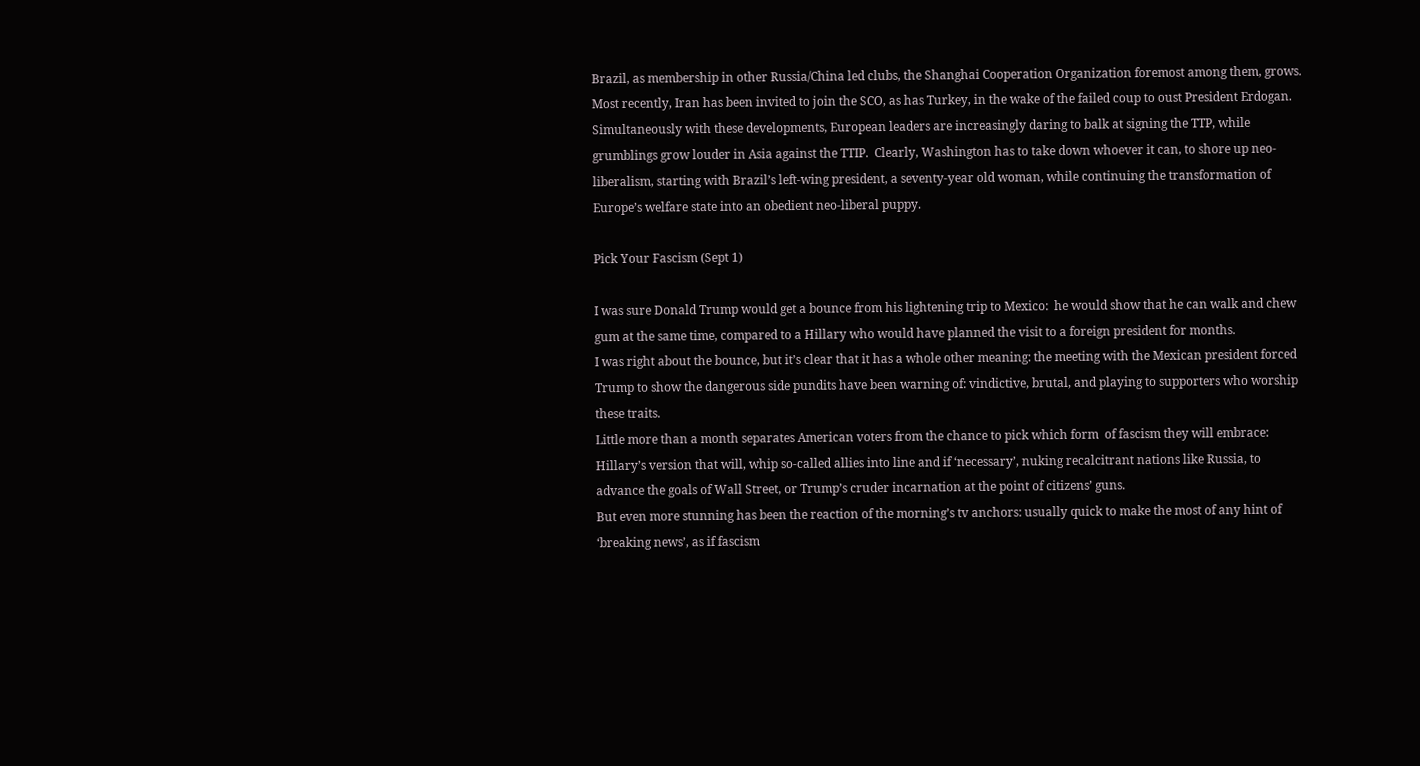Brazil, as membership in other Russia/China led clubs, the Shanghai Cooperation Organization foremost among them, grows. Most recently, Iran has been invited to join the SCO, as has Turkey, in the wake of the failed coup to oust President Erdogan.
Simultaneously with these developments, European leaders are increasingly daring to balk at signing the TTP, while grumblings grow louder in Asia against the TTIP.  Clearly, Washington has to take down whoever it can, to shore up neo-liberalism, starting with Brazil’s left-wing president, a seventy-year old woman, while continuing the transformation of Europe’s welfare state into an obedient neo-liberal puppy.

Pick Your Fascism (Sept 1)

I was sure Donald Trump would get a bounce from his lightening trip to Mexico:  he would show that he can walk and chew gum at the same time, compared to a Hillary who would have planned the visit to a foreign president for months.
I was right about the bounce, but it’s clear that it has a whole other meaning: the meeting with the Mexican president forced Trump to show the dangerous side pundits have been warning of: vindictive, brutal, and playing to supporters who worship these traits.
Little more than a month separates American voters from the chance to pick which form  of fascism they will embrace: Hillary’s version that will, whip so-called allies into line and if ‘necessary’, nuking recalcitrant nations like Russia, to advance the goals of Wall Street, or Trump’s cruder incarnation at the point of citizens’ guns.
But even more stunning has been the reaction of the morning’s tv anchors: usually quick to make the most of any hint of ‘breaking news’, as if fascism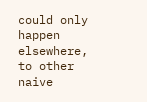could only happen elsewhere, to other naive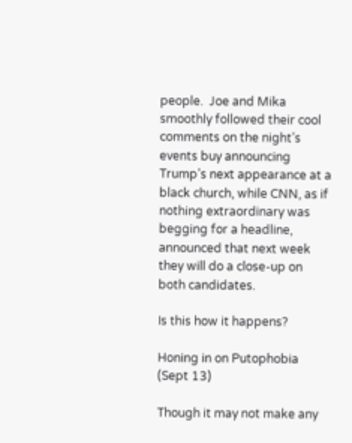people.  Joe and Mika smoothly followed their cool comments on the night’s events buy announcing Trump’s next appearance at a black church, while CNN, as if nothing extraordinary was begging for a headline, announced that next week they will do a close-up on both candidates.

Is this how it happens?

Honing in on Putophobia (Sept 13)

Though it may not make any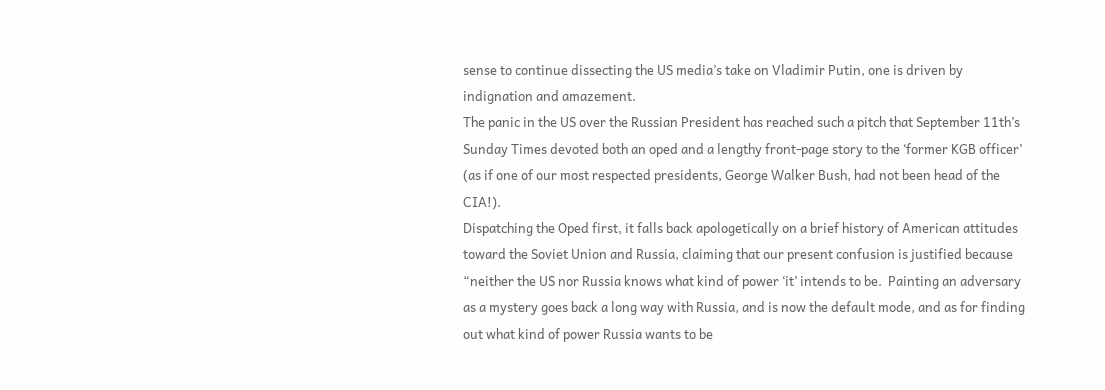sense to continue dissecting the US media’s take on Vladimir Putin, one is driven by indignation and amazement.
The panic in the US over the Russian President has reached such a pitch that September 11th’s Sunday Times devoted both an oped and a lengthy front-page story to the ‘former KGB officer’ (as if one of our most respected presidents, George Walker Bush, had not been head of the CIA!).
Dispatching the Oped first, it falls back apologetically on a brief history of American attitudes toward the Soviet Union and Russia, claiming that our present confusion is justified because “neither the US nor Russia knows what kind of power ‘it’ intends to be.  Painting an adversary as a mystery goes back a long way with Russia, and is now the default mode, and as for finding out what kind of power Russia wants to be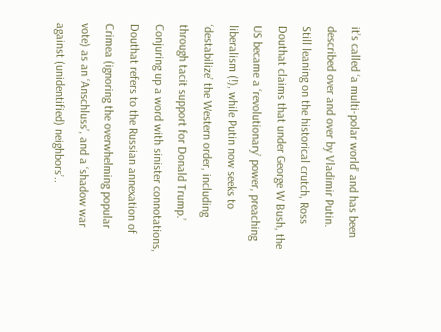it’s called ‘a multi-polar world’ and has been described over and over by Vladimir Putin.
Still leaning on the historical crutch, Ross Douthat claims that under George W Bush, the US became a ‘revolutionary’ power, preaching liberalism (!), while Putin now seeks to ‘destabilize’ the Western order, including through tacit support for Donald Trump.’
Conjuring up a word with sinister connotations, Douthat refers to the Russian annexation of Crimea (ignoring the overwhelming popular vote) as an ‘Anschluss’, and a ‘shadow war against (unidentified) neighbors’..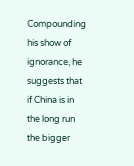Compounding his show of ignorance, he suggests that if China is in the long run the bigger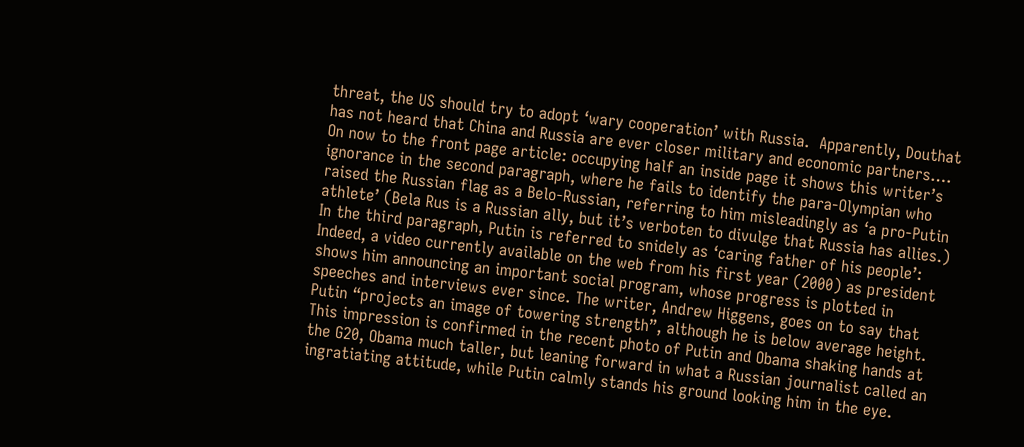threat, the US should try to adopt ‘wary cooperation’ with Russia.  Apparently, Douthat has not heard that China and Russia are ever closer military and economic partners….
On now to the front page article: occupying half an inside page it shows this writer’s ignorance in the second paragraph, where he fails to identify the para-Olympian who raised the Russian flag as a Belo-Russian, referring to him misleadingly as ‘a pro-Putin athlete’ (Bela Rus is a Russian ally, but it’s verboten to divulge that Russia has allies.)
In the third paragraph, Putin is referred to snidely as ‘caring father of his people’: Indeed, a video currently available on the web from his first year (2000) as president shows him announcing an important social program, whose progress is plotted in speeches and interviews ever since. The writer, Andrew Higgens, goes on to say that Putin “projects an image of towering strength”, although he is below average height. This impression is confirmed in the recent photo of Putin and Obama shaking hands at the G20, Obama much taller, but leaning forward in what a Russian journalist called an ingratiating attitude, while Putin calmly stands his ground looking him in the eye.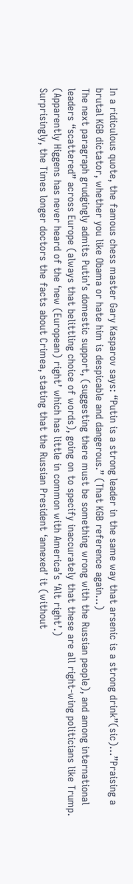In a ridiculous quote, the famous chess master Gary Kasparov says: “Putin is a strong leader in the same way that arsenic is a strong drink”(sic)…”Praising a brutal KGB dictator, whether you like Obama or hate him is despicable and dangerous.” (That KGB reference again…)
The next paragraph grudgingly admits Putin’s domestic support, (suggesting there must be something wrong with the Russian people), and among international leaders “scattered” across Europe (always that belittling choice of words), going on to specify inaccurately that these are all right-wing politicians like Trump. (Apparently Higgens has never heard of the ‘new (European) right’ which has little in common with America’s ‘Alt right’.)
Surprisingly, the Times longer doctors the facts about Crimea, stating that the Russian President ‘annexed’ it (without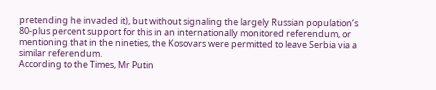pretending he invaded it), but without signaling the largely Russian population’s 80-plus percent support for this in an internationally monitored referendum, or mentioning that in the nineties, the Kosovars were permitted to leave Serbia via a similar referendum.
According to the Times, Mr Putin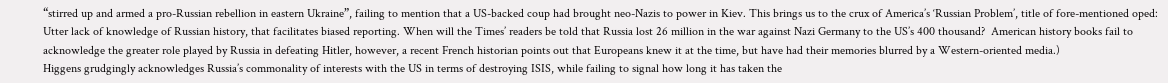“stirred up and armed a pro-Russian rebellion in eastern Ukraine”, failing to mention that a US-backed coup had brought neo-Nazis to power in Kiev. This brings us to the crux of America’s ‘Russian Problem’, title of fore-mentioned oped: Utter lack of knowledge of Russian history, that facilitates biased reporting. When will the Times’ readers be told that Russia lost 26 million in the war against Nazi Germany to the US’s 400 thousand?  American history books fail to acknowledge the greater role played by Russia in defeating Hitler, however, a recent French historian points out that Europeans knew it at the time, but have had their memories blurred by a Western-oriented media.)
Higgens grudgingly acknowledges Russia’s commonality of interests with the US in terms of destroying ISIS, while failing to signal how long it has taken the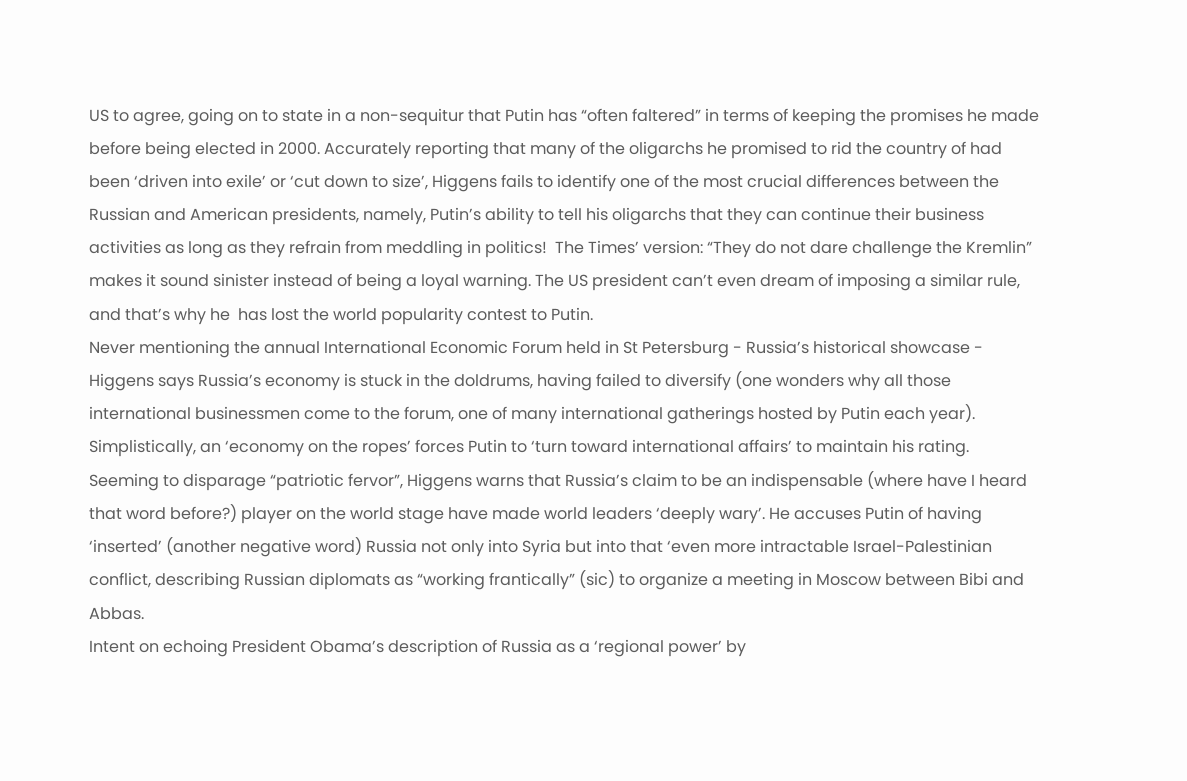US to agree, going on to state in a non-sequitur that Putin has “often faltered” in terms of keeping the promises he made before being elected in 2000. Accurately reporting that many of the oligarchs he promised to rid the country of had been ‘driven into exile’ or ‘cut down to size’, Higgens fails to identify one of the most crucial differences between the Russian and American presidents, namely, Putin’s ability to tell his oligarchs that they can continue their business activities as long as they refrain from meddling in politics!  The Times’ version: “They do not dare challenge the Kremlin” makes it sound sinister instead of being a loyal warning. The US president can’t even dream of imposing a similar rule, and that’s why he  has lost the world popularity contest to Putin.
Never mentioning the annual International Economic Forum held in St Petersburg - Russia’s historical showcase - Higgens says Russia’s economy is stuck in the doldrums, having failed to diversify (one wonders why all those international businessmen come to the forum, one of many international gatherings hosted by Putin each year). Simplistically, an ‘economy on the ropes’ forces Putin to ‘turn toward international affairs’ to maintain his rating.  Seeming to disparage “patriotic fervor”, Higgens warns that Russia’s claim to be an indispensable (where have I heard that word before?) player on the world stage have made world leaders ‘deeply wary’. He accuses Putin of having ‘inserted’ (another negative word) Russia not only into Syria but into that ‘even more intractable Israel-Palestinian conflict, describing Russian diplomats as “working frantically” (sic) to organize a meeting in Moscow between Bibi and Abbas.
Intent on echoing President Obama’s description of Russia as a ‘regional power’ by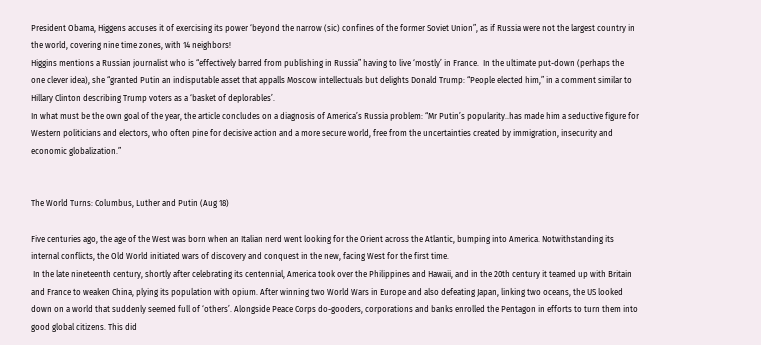President Obama, Higgens accuses it of exercising its power ‘beyond the narrow (sic) confines of the former Soviet Union”, as if Russia were not the largest country in the world, covering nine time zones, with 14 neighbors!
Higgins mentions a Russian journalist who is “effectively barred from publishing in Russia” having to live ‘mostly’ in France.  In the ultimate put-down (perhaps the one clever idea), she “granted Putin an indisputable asset that appalls Moscow intellectuals but delights Donald Trump: “People elected him,” in a comment similar to Hillary Clinton describing Trump voters as a ‘basket of deplorables’.
In what must be the own goal of the year, the article concludes on a diagnosis of America’s Russia problem: “Mr Putin’s popularity..has made him a seductive figure for Western politicians and electors, who often pine for decisive action and a more secure world, free from the uncertainties created by immigration, insecurity and economic globalization.”


The World Turns: Columbus, Luther and Putin (Aug 18)

Five centuries ago, the age of the West was born when an Italian nerd went looking for the Orient across the Atlantic, bumping into America. Notwithstanding its internal conflicts, the Old World initiated wars of discovery and conquest in the new, facing West for the first time.
 In the late nineteenth century, shortly after celebrating its centennial, America took over the Philippines and Hawaii, and in the 20th century it teamed up with Britain and France to weaken China, plying its population with opium. After winning two World Wars in Europe and also defeating Japan, linking two oceans, the US looked down on a world that suddenly seemed full of ‘others’. Alongside Peace Corps do-gooders, corporations and banks enrolled the Pentagon in efforts to turn them into good global citizens. This did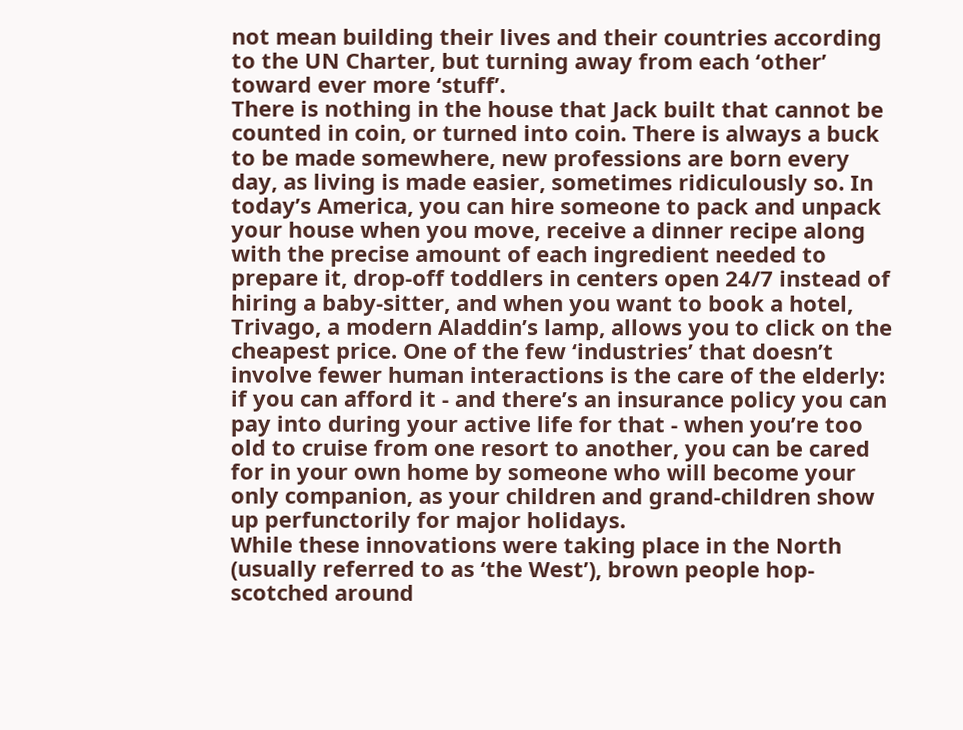not mean building their lives and their countries according to the UN Charter, but turning away from each ‘other’ toward ever more ‘stuff’.
There is nothing in the house that Jack built that cannot be counted in coin, or turned into coin. There is always a buck to be made somewhere, new professions are born every day, as living is made easier, sometimes ridiculously so. In today’s America, you can hire someone to pack and unpack your house when you move, receive a dinner recipe along with the precise amount of each ingredient needed to prepare it, drop-off toddlers in centers open 24/7 instead of hiring a baby-sitter, and when you want to book a hotel, Trivago, a modern Aladdin’s lamp, allows you to click on the cheapest price. One of the few ‘industries’ that doesn’t involve fewer human interactions is the care of the elderly: if you can afford it - and there’s an insurance policy you can pay into during your active life for that - when you’re too old to cruise from one resort to another, you can be cared for in your own home by someone who will become your only companion, as your children and grand-children show up perfunctorily for major holidays.
While these innovations were taking place in the North (usually referred to as ‘the West’), brown people hop-scotched around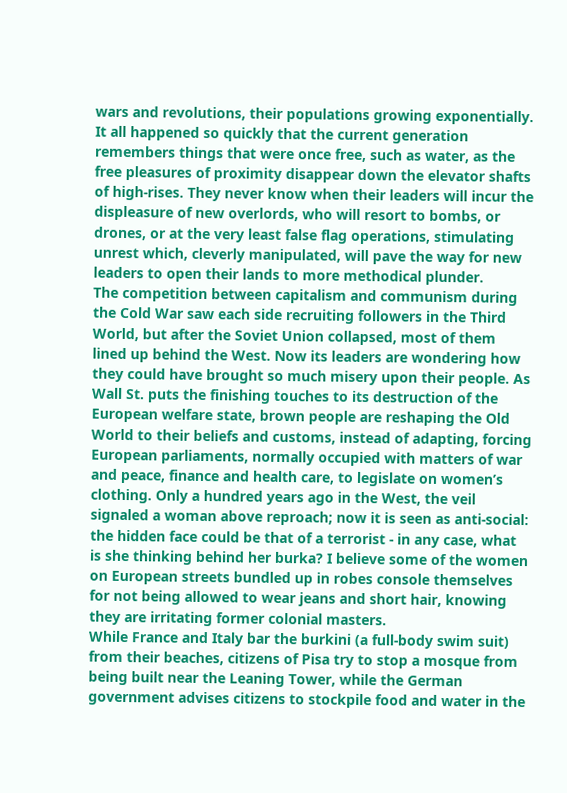wars and revolutions, their populations growing exponentially. It all happened so quickly that the current generation remembers things that were once free, such as water, as the free pleasures of proximity disappear down the elevator shafts of high-rises. They never know when their leaders will incur the displeasure of new overlords, who will resort to bombs, or drones, or at the very least false flag operations, stimulating unrest which, cleverly manipulated, will pave the way for new leaders to open their lands to more methodical plunder.
The competition between capitalism and communism during the Cold War saw each side recruiting followers in the Third World, but after the Soviet Union collapsed, most of them lined up behind the West. Now its leaders are wondering how they could have brought so much misery upon their people. As Wall St. puts the finishing touches to its destruction of the European welfare state, brown people are reshaping the Old World to their beliefs and customs, instead of adapting, forcing European parliaments, normally occupied with matters of war and peace, finance and health care, to legislate on women’s clothing. Only a hundred years ago in the West, the veil signaled a woman above reproach; now it is seen as anti-social: the hidden face could be that of a terrorist - in any case, what is she thinking behind her burka? I believe some of the women on European streets bundled up in robes console themselves for not being allowed to wear jeans and short hair, knowing they are irritating former colonial masters.
While France and Italy bar the burkini (a full-body swim suit) from their beaches, citizens of Pisa try to stop a mosque from being built near the Leaning Tower, while the German government advises citizens to stockpile food and water in the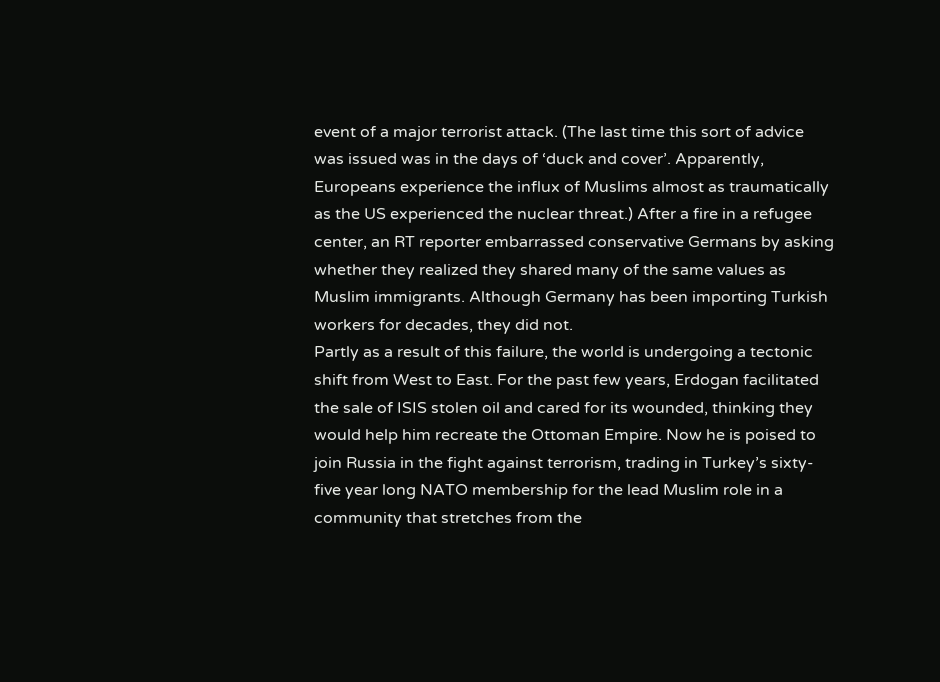event of a major terrorist attack. (The last time this sort of advice was issued was in the days of ‘duck and cover’. Apparently, Europeans experience the influx of Muslims almost as traumatically as the US experienced the nuclear threat.) After a fire in a refugee center, an RT reporter embarrassed conservative Germans by asking whether they realized they shared many of the same values as Muslim immigrants. Although Germany has been importing Turkish workers for decades, they did not.
Partly as a result of this failure, the world is undergoing a tectonic shift from West to East. For the past few years, Erdogan facilitated the sale of ISIS stolen oil and cared for its wounded, thinking they would help him recreate the Ottoman Empire. Now he is poised to join Russia in the fight against terrorism, trading in Turkey’s sixty-five year long NATO membership for the lead Muslim role in a community that stretches from the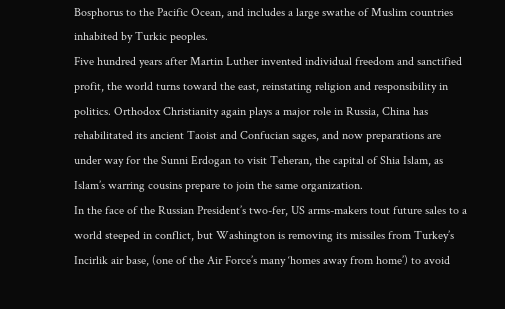Bosphorus to the Pacific Ocean, and includes a large swathe of Muslim countries inhabited by Turkic peoples.
Five hundred years after Martin Luther invented individual freedom and sanctified profit, the world turns toward the east, reinstating religion and responsibility in politics. Orthodox Christianity again plays a major role in Russia, China has rehabilitated its ancient Taoist and Confucian sages, and now preparations are under way for the Sunni Erdogan to visit Teheran, the capital of Shia Islam, as Islam’s warring cousins prepare to join the same organization.
In the face of the Russian President’s two-fer, US arms-makers tout future sales to a world steeped in conflict, but Washington is removing its missiles from Turkey’s Incirlik air base, (one of the Air Force’s many ‘homes away from home’) to avoid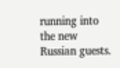running into the new Russian guests.